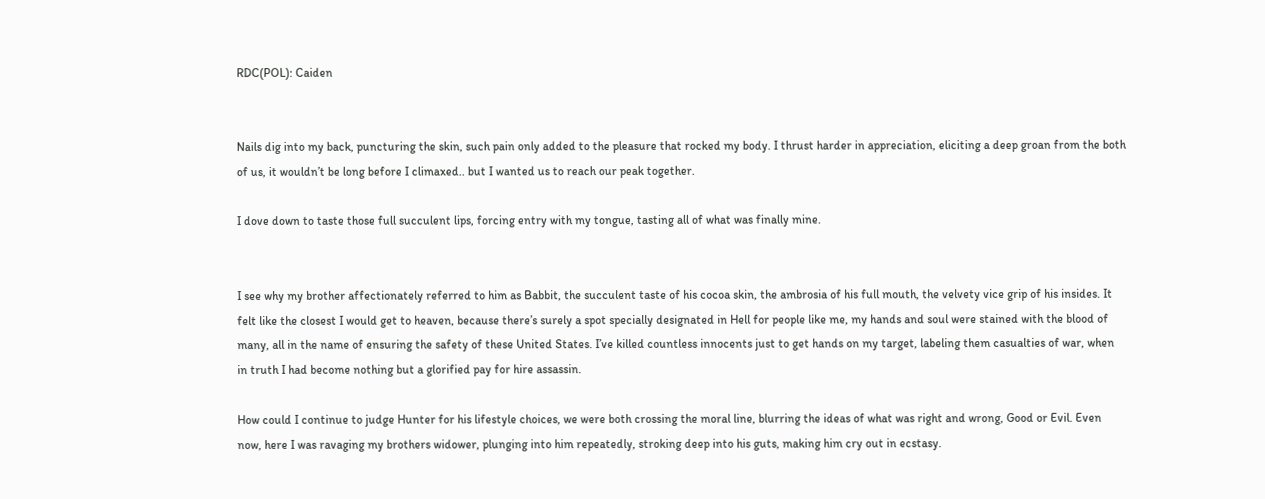RDC(POL): Caiden


Nails dig into my back, puncturing the skin, such pain only added to the pleasure that rocked my body. I thrust harder in appreciation, eliciting a deep groan from the both of us, it wouldn’t be long before I climaxed.. but I wanted us to reach our peak together.

I dove down to taste those full succulent lips, forcing entry with my tongue, tasting all of what was finally mine.


I see why my brother affectionately referred to him as Babbit, the succulent taste of his cocoa skin, the ambrosia of his full mouth, the velvety vice grip of his insides. It felt like the closest I would get to heaven, because there’s surely a spot specially designated in Hell for people like me, my hands and soul were stained with the blood of many, all in the name of ensuring the safety of these United States. I’ve killed countless innocents just to get hands on my target, labeling them casualties of war, when in truth I had become nothing but a glorified pay for hire assassin.

How could I continue to judge Hunter for his lifestyle choices, we were both crossing the moral line, blurring the ideas of what was right and wrong, Good or Evil. Even now, here I was ravaging my brothers widower, plunging into him repeatedly, stroking deep into his guts, making him cry out in ecstasy.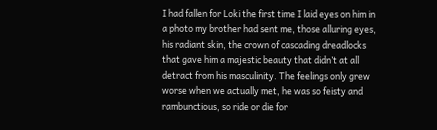I had fallen for Loki the first time I laid eyes on him in a photo my brother had sent me, those alluring eyes, his radiant skin, the crown of cascading dreadlocks that gave him a majestic beauty that didn’t at all detract from his masculinity. The feelings only grew worse when we actually met, he was so feisty and rambunctious, so ride or die for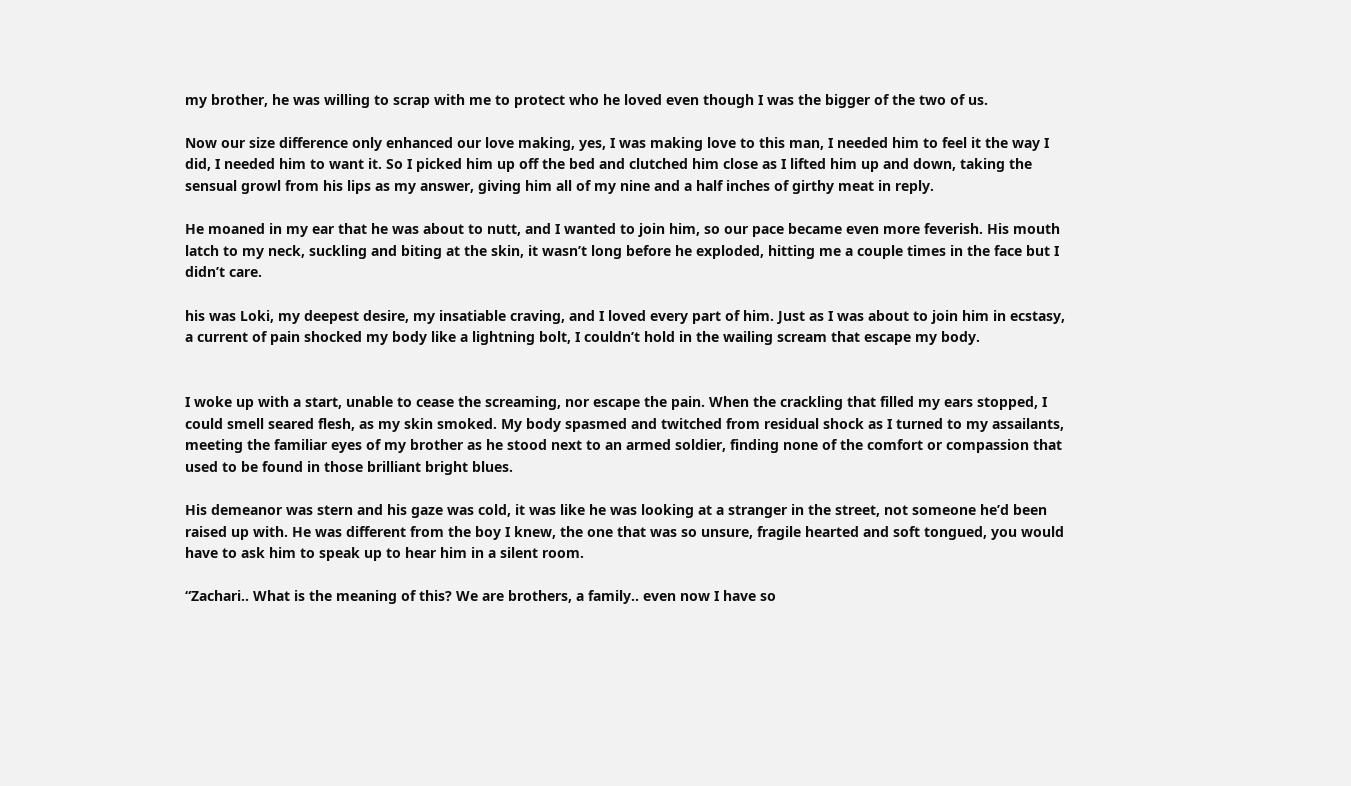my brother, he was willing to scrap with me to protect who he loved even though I was the bigger of the two of us.

Now our size difference only enhanced our love making, yes, I was making love to this man, I needed him to feel it the way I did, I needed him to want it. So I picked him up off the bed and clutched him close as I lifted him up and down, taking the sensual growl from his lips as my answer, giving him all of my nine and a half inches of girthy meat in reply.

He moaned in my ear that he was about to nutt, and I wanted to join him, so our pace became even more feverish. His mouth latch to my neck, suckling and biting at the skin, it wasn’t long before he exploded, hitting me a couple times in the face but I didn’t care.

his was Loki, my deepest desire, my insatiable craving, and I loved every part of him. Just as I was about to join him in ecstasy, a current of pain shocked my body like a lightning bolt, I couldn’t hold in the wailing scream that escape my body.


I woke up with a start, unable to cease the screaming, nor escape the pain. When the crackling that filled my ears stopped, I could smell seared flesh, as my skin smoked. My body spasmed and twitched from residual shock as I turned to my assailants, meeting the familiar eyes of my brother as he stood next to an armed soldier, finding none of the comfort or compassion that used to be found in those brilliant bright blues.

His demeanor was stern and his gaze was cold, it was like he was looking at a stranger in the street, not someone he’d been raised up with. He was different from the boy I knew, the one that was so unsure, fragile hearted and soft tongued, you would have to ask him to speak up to hear him in a silent room.

“Zachari.. What is the meaning of this? We are brothers, a family.. even now I have so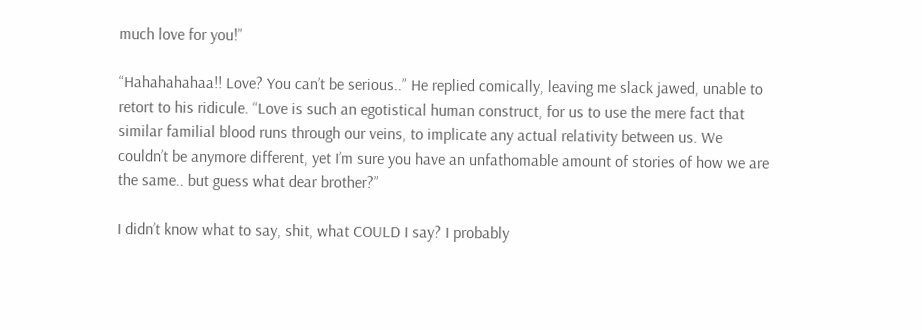much love for you!”

“Hahahahahaa!! Love? You can’t be serious..” He replied comically, leaving me slack jawed, unable to retort to his ridicule. “Love is such an egotistical human construct, for us to use the mere fact that similar familial blood runs through our veins, to implicate any actual relativity between us. We couldn’t be anymore different, yet I’m sure you have an unfathomable amount of stories of how we are the same.. but guess what dear brother?”

I didn’t know what to say, shit, what COULD I say? I probably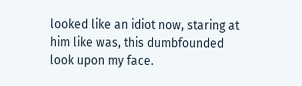looked like an idiot now, staring at him like was, this dumbfounded look upon my face.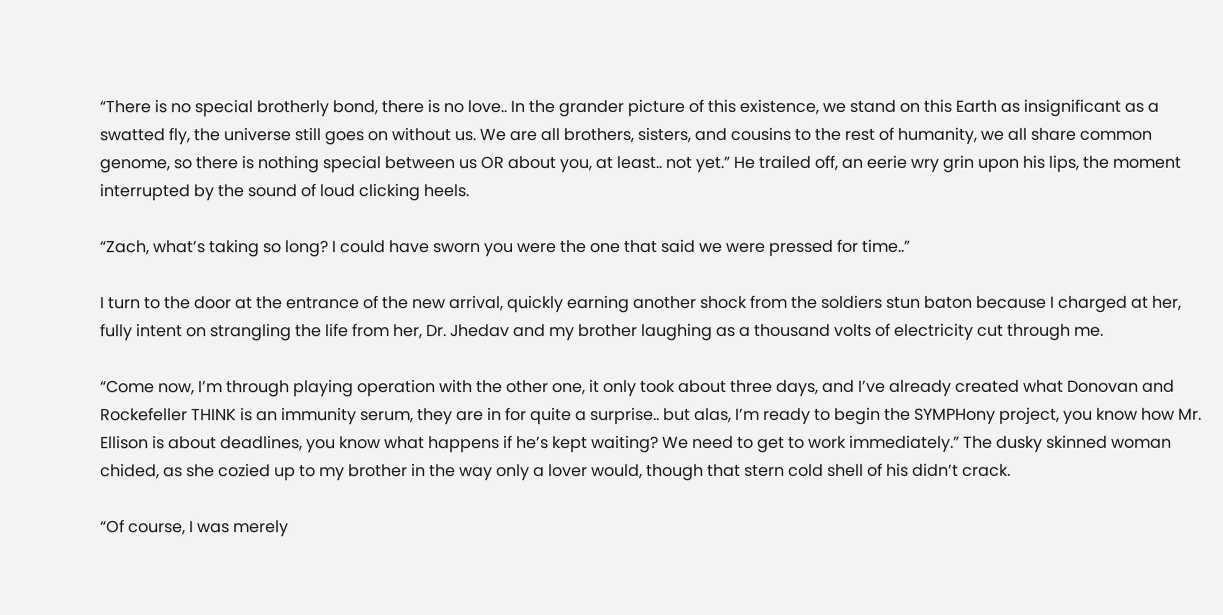“There is no special brotherly bond, there is no love.. In the grander picture of this existence, we stand on this Earth as insignificant as a swatted fly, the universe still goes on without us. We are all brothers, sisters, and cousins to the rest of humanity, we all share common genome, so there is nothing special between us OR about you, at least.. not yet.” He trailed off, an eerie wry grin upon his lips, the moment interrupted by the sound of loud clicking heels.

“Zach, what’s taking so long? I could have sworn you were the one that said we were pressed for time..”

I turn to the door at the entrance of the new arrival, quickly earning another shock from the soldiers stun baton because I charged at her, fully intent on strangling the life from her, Dr. Jhedav and my brother laughing as a thousand volts of electricity cut through me.

“Come now, I’m through playing operation with the other one, it only took about three days, and I’ve already created what Donovan and Rockefeller THINK is an immunity serum, they are in for quite a surprise.. but alas, I’m ready to begin the SYMPHony project, you know how Mr. Ellison is about deadlines, you know what happens if he’s kept waiting? We need to get to work immediately.” The dusky skinned woman chided, as she cozied up to my brother in the way only a lover would, though that stern cold shell of his didn’t crack.

“Of course, I was merely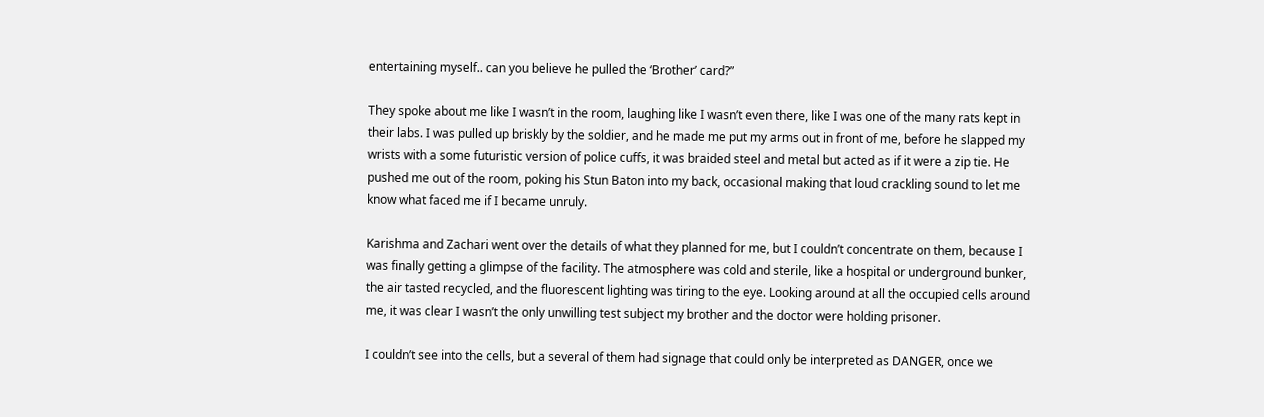entertaining myself.. can you believe he pulled the ‘Brother’ card?”

They spoke about me like I wasn’t in the room, laughing like I wasn’t even there, like I was one of the many rats kept in their labs. I was pulled up briskly by the soldier, and he made me put my arms out in front of me, before he slapped my wrists with a some futuristic version of police cuffs, it was braided steel and metal but acted as if it were a zip tie. He pushed me out of the room, poking his Stun Baton into my back, occasional making that loud crackling sound to let me know what faced me if I became unruly.

Karishma and Zachari went over the details of what they planned for me, but I couldn’t concentrate on them, because I was finally getting a glimpse of the facility. The atmosphere was cold and sterile, like a hospital or underground bunker, the air tasted recycled, and the fluorescent lighting was tiring to the eye. Looking around at all the occupied cells around me, it was clear I wasn’t the only unwilling test subject my brother and the doctor were holding prisoner.

I couldn’t see into the cells, but a several of them had signage that could only be interpreted as DANGER, once we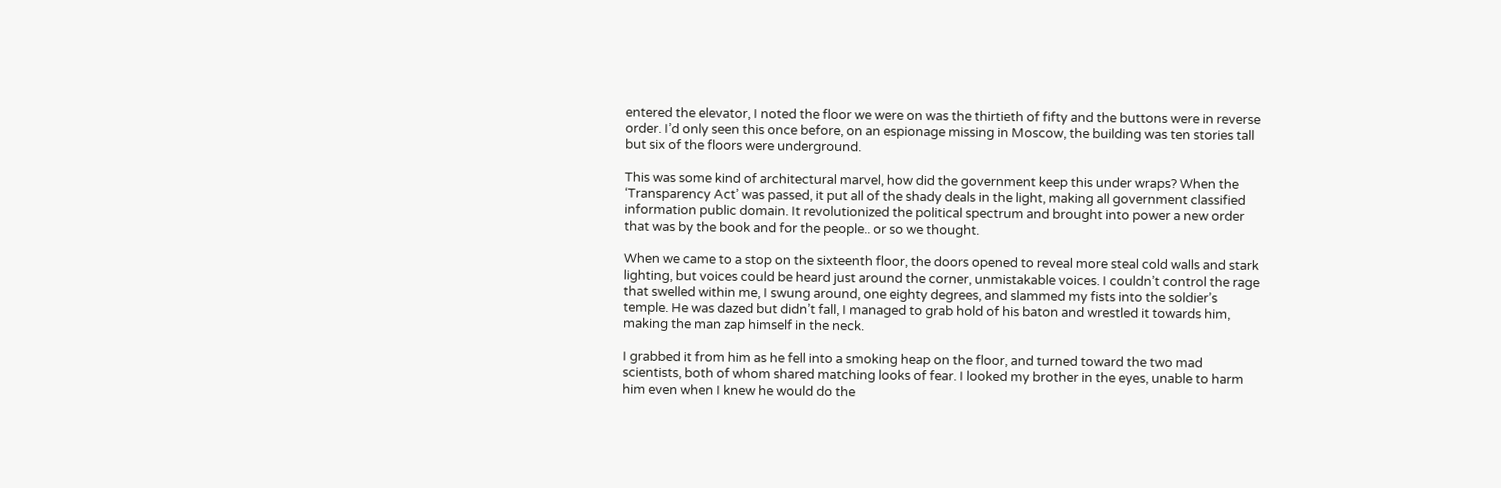entered the elevator, I noted the floor we were on was the thirtieth of fifty and the buttons were in reverse order. I’d only seen this once before, on an espionage missing in Moscow, the building was ten stories tall but six of the floors were underground.

This was some kind of architectural marvel, how did the government keep this under wraps? When the ‘Transparency Act’ was passed, it put all of the shady deals in the light, making all government classified information public domain. It revolutionized the political spectrum and brought into power a new order that was by the book and for the people.. or so we thought.

When we came to a stop on the sixteenth floor, the doors opened to reveal more steal cold walls and stark lighting, but voices could be heard just around the corner, unmistakable voices. I couldn’t control the rage that swelled within me, I swung around, one eighty degrees, and slammed my fists into the soldier’s temple. He was dazed but didn’t fall, I managed to grab hold of his baton and wrestled it towards him, making the man zap himself in the neck.

I grabbed it from him as he fell into a smoking heap on the floor, and turned toward the two mad scientists, both of whom shared matching looks of fear. I looked my brother in the eyes, unable to harm him even when I knew he would do the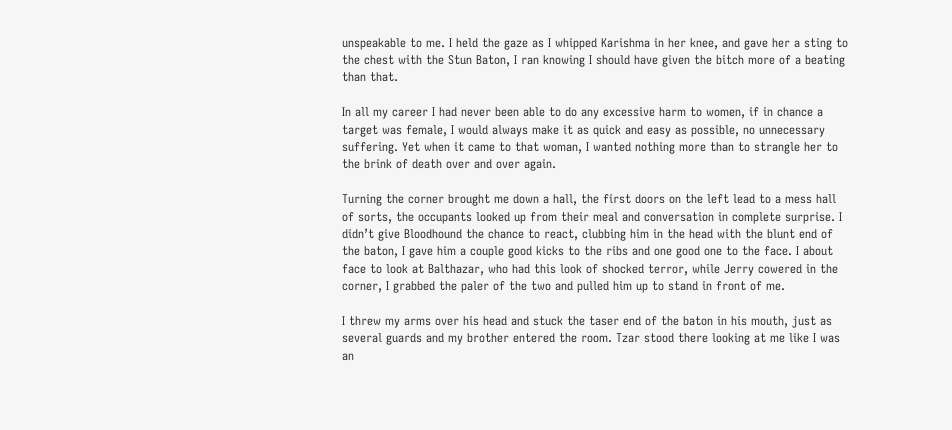unspeakable to me. I held the gaze as I whipped Karishma in her knee, and gave her a sting to the chest with the Stun Baton, I ran knowing I should have given the bitch more of a beating than that.

In all my career I had never been able to do any excessive harm to women, if in chance a target was female, I would always make it as quick and easy as possible, no unnecessary suffering. Yet when it came to that woman, I wanted nothing more than to strangle her to the brink of death over and over again.

Turning the corner brought me down a hall, the first doors on the left lead to a mess hall of sorts, the occupants looked up from their meal and conversation in complete surprise. I didn’t give Bloodhound the chance to react, clubbing him in the head with the blunt end of the baton, I gave him a couple good kicks to the ribs and one good one to the face. I about face to look at Balthazar, who had this look of shocked terror, while Jerry cowered in the corner, I grabbed the paler of the two and pulled him up to stand in front of me.

I threw my arms over his head and stuck the taser end of the baton in his mouth, just as several guards and my brother entered the room. Tzar stood there looking at me like I was an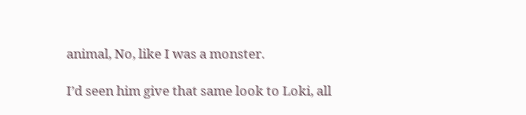animal, No, like I was a monster.

I’d seen him give that same look to Loki, all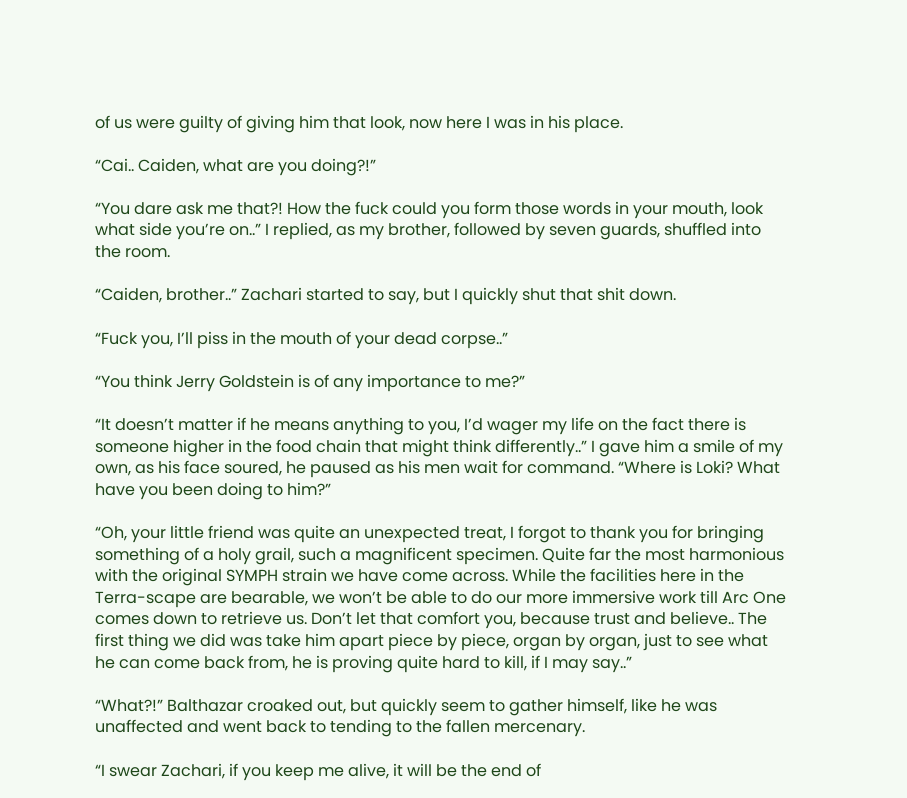of us were guilty of giving him that look, now here I was in his place.

“Cai.. Caiden, what are you doing?!”

“You dare ask me that?! How the fuck could you form those words in your mouth, look what side you’re on..” I replied, as my brother, followed by seven guards, shuffled into the room.

“Caiden, brother..” Zachari started to say, but I quickly shut that shit down.

“Fuck you, I’ll piss in the mouth of your dead corpse..”

“You think Jerry Goldstein is of any importance to me?”

“It doesn’t matter if he means anything to you, I’d wager my life on the fact there is someone higher in the food chain that might think differently..” I gave him a smile of my own, as his face soured, he paused as his men wait for command. “Where is Loki? What have you been doing to him?”

“Oh, your little friend was quite an unexpected treat, I forgot to thank you for bringing something of a holy grail, such a magnificent specimen. Quite far the most harmonious with the original SYMPH strain we have come across. While the facilities here in the Terra-scape are bearable, we won’t be able to do our more immersive work till Arc One comes down to retrieve us. Don’t let that comfort you, because trust and believe.. The first thing we did was take him apart piece by piece, organ by organ, just to see what he can come back from, he is proving quite hard to kill, if I may say..”

“What?!” Balthazar croaked out, but quickly seem to gather himself, like he was unaffected and went back to tending to the fallen mercenary.

“I swear Zachari, if you keep me alive, it will be the end of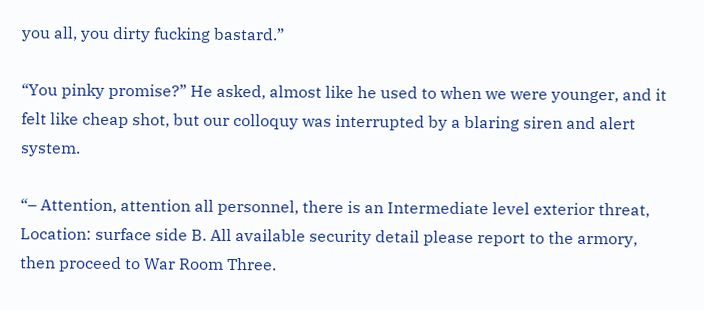you all, you dirty fucking bastard.”

“You pinky promise?” He asked, almost like he used to when we were younger, and it felt like cheap shot, but our colloquy was interrupted by a blaring siren and alert system.

“– Attention, attention all personnel, there is an Intermediate level exterior threat, Location: surface side B. All available security detail please report to the armory, then proceed to War Room Three.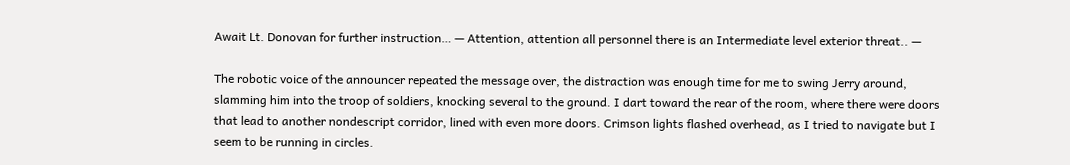Await Lt. Donovan for further instruction… — Attention, attention all personnel there is an Intermediate level exterior threat.. —

The robotic voice of the announcer repeated the message over, the distraction was enough time for me to swing Jerry around, slamming him into the troop of soldiers, knocking several to the ground. I dart toward the rear of the room, where there were doors that lead to another nondescript corridor, lined with even more doors. Crimson lights flashed overhead, as I tried to navigate but I seem to be running in circles.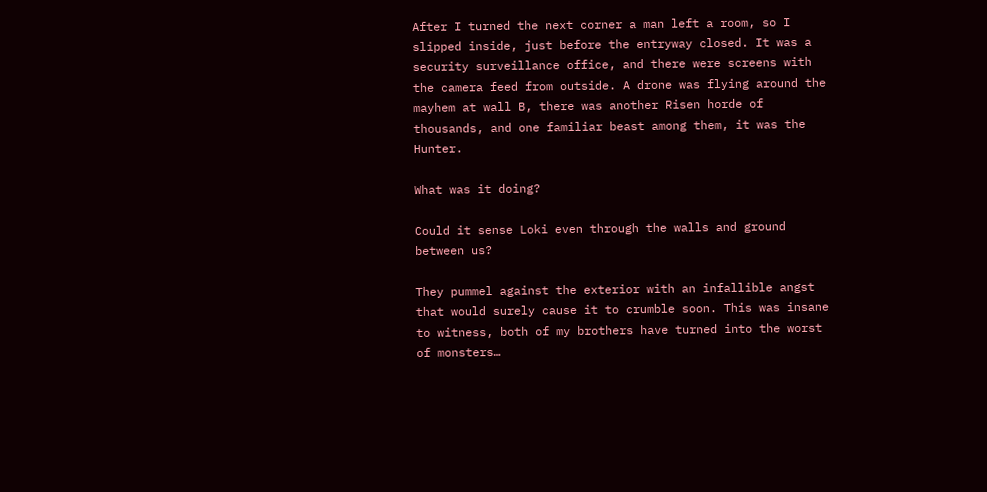After I turned the next corner a man left a room, so I slipped inside, just before the entryway closed. It was a security surveillance office, and there were screens with the camera feed from outside. A drone was flying around the mayhem at wall B, there was another Risen horde of thousands, and one familiar beast among them, it was the Hunter.

What was it doing?

Could it sense Loki even through the walls and ground between us?

They pummel against the exterior with an infallible angst that would surely cause it to crumble soon. This was insane to witness, both of my brothers have turned into the worst of monsters…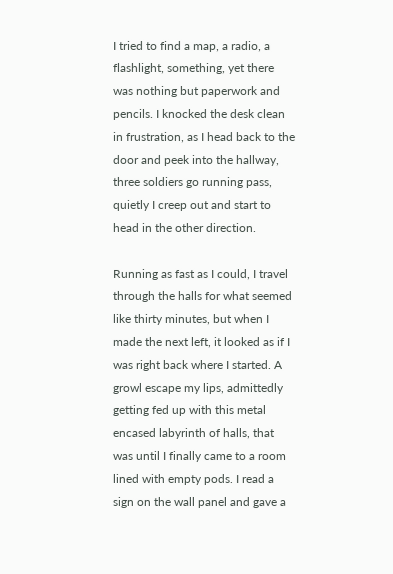I tried to find a map, a radio, a flashlight, something, yet there was nothing but paperwork and pencils. I knocked the desk clean in frustration, as I head back to the door and peek into the hallway, three soldiers go running pass, quietly I creep out and start to head in the other direction.

Running as fast as I could, I travel through the halls for what seemed like thirty minutes, but when I made the next left, it looked as if I was right back where I started. A growl escape my lips, admittedly getting fed up with this metal encased labyrinth of halls, that was until I finally came to a room lined with empty pods. I read a sign on the wall panel and gave a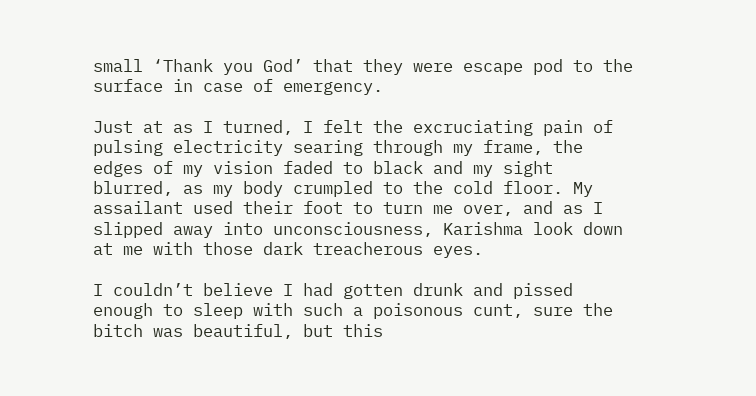small ‘Thank you God’ that they were escape pod to the surface in case of emergency.

Just at as I turned, I felt the excruciating pain of pulsing electricity searing through my frame, the edges of my vision faded to black and my sight blurred, as my body crumpled to the cold floor. My assailant used their foot to turn me over, and as I slipped away into unconsciousness, Karishma look down at me with those dark treacherous eyes.

I couldn’t believe I had gotten drunk and pissed enough to sleep with such a poisonous cunt, sure the bitch was beautiful, but this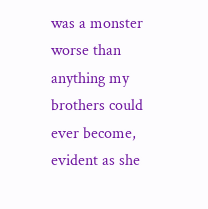was a monster worse than anything my brothers could ever become, evident as she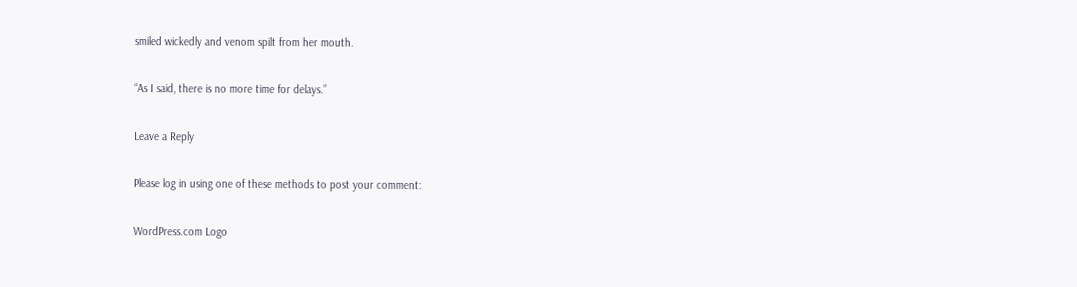smiled wickedly and venom spilt from her mouth.

“As I said, there is no more time for delays.”

Leave a Reply

Please log in using one of these methods to post your comment:

WordPress.com Logo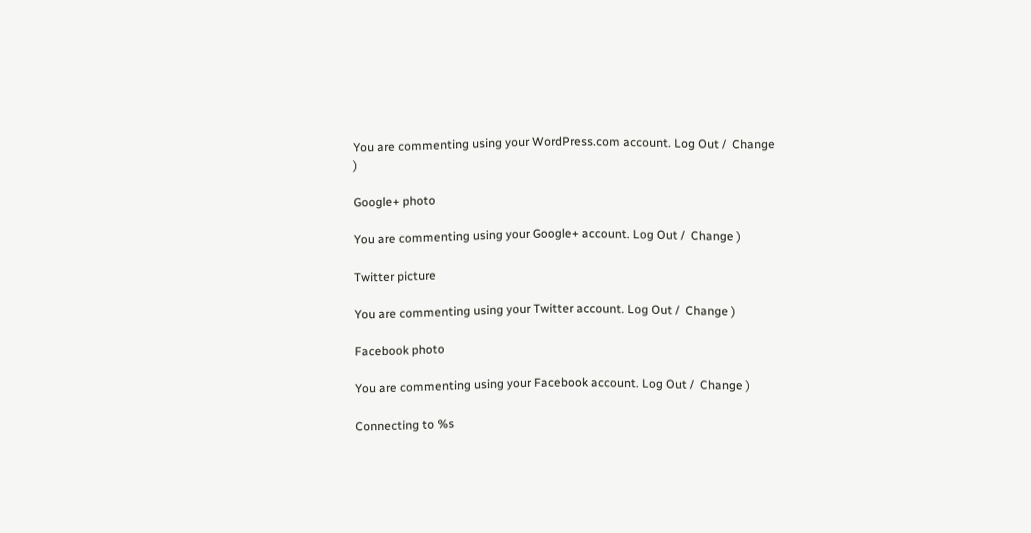You are commenting using your WordPress.com account. Log Out /  Change )

Google+ photo

You are commenting using your Google+ account. Log Out /  Change )

Twitter picture

You are commenting using your Twitter account. Log Out /  Change )

Facebook photo

You are commenting using your Facebook account. Log Out /  Change )

Connecting to %s